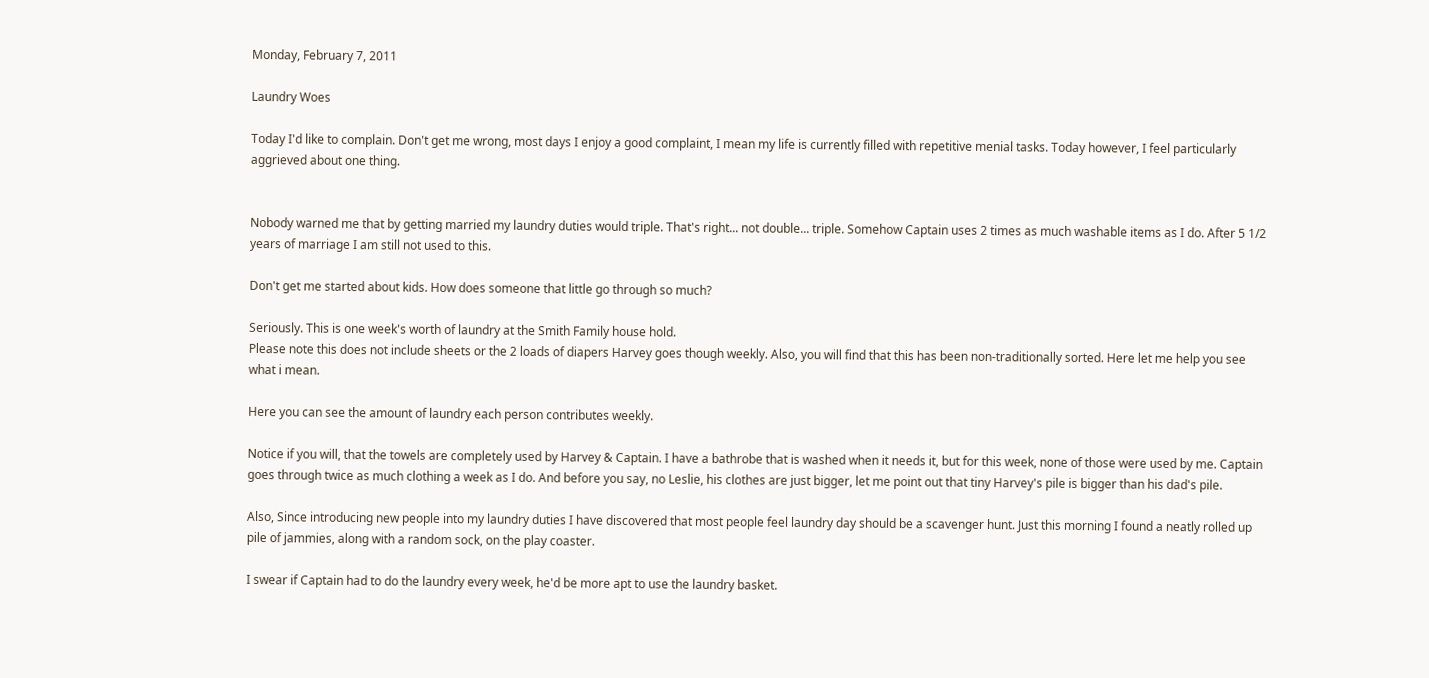Monday, February 7, 2011

Laundry Woes

Today I'd like to complain. Don't get me wrong, most days I enjoy a good complaint, I mean my life is currently filled with repetitive menial tasks. Today however, I feel particularly aggrieved about one thing.


Nobody warned me that by getting married my laundry duties would triple. That's right... not double... triple. Somehow Captain uses 2 times as much washable items as I do. After 5 1/2 years of marriage I am still not used to this.

Don't get me started about kids. How does someone that little go through so much?

Seriously. This is one week's worth of laundry at the Smith Family house hold.
Please note this does not include sheets or the 2 loads of diapers Harvey goes though weekly. Also, you will find that this has been non-traditionally sorted. Here let me help you see what i mean.

Here you can see the amount of laundry each person contributes weekly.

Notice if you will, that the towels are completely used by Harvey & Captain. I have a bathrobe that is washed when it needs it, but for this week, none of those were used by me. Captain goes through twice as much clothing a week as I do. And before you say, no Leslie, his clothes are just bigger, let me point out that tiny Harvey's pile is bigger than his dad's pile.

Also, Since introducing new people into my laundry duties I have discovered that most people feel laundry day should be a scavenger hunt. Just this morning I found a neatly rolled up pile of jammies, along with a random sock, on the play coaster.

I swear if Captain had to do the laundry every week, he'd be more apt to use the laundry basket.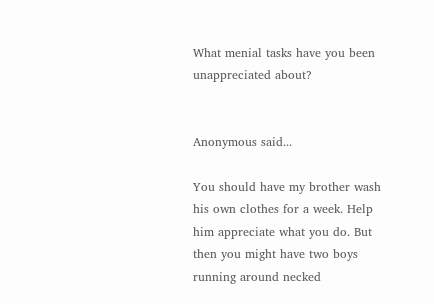What menial tasks have you been unappreciated about?


Anonymous said...

You should have my brother wash his own clothes for a week. Help him appreciate what you do. But then you might have two boys running around necked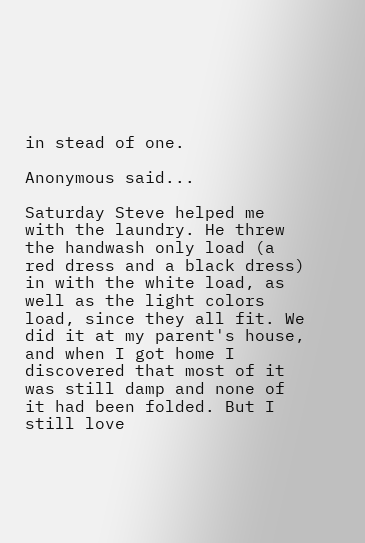in stead of one.

Anonymous said...

Saturday Steve helped me with the laundry. He threw the handwash only load (a red dress and a black dress) in with the white load, as well as the light colors load, since they all fit. We did it at my parent's house, and when I got home I discovered that most of it was still damp and none of it had been folded. But I still love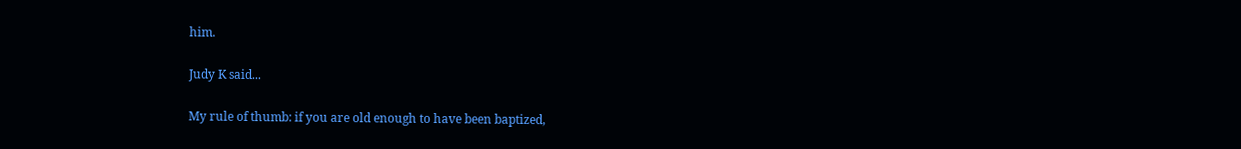him.

Judy K said...

My rule of thumb: if you are old enough to have been baptized,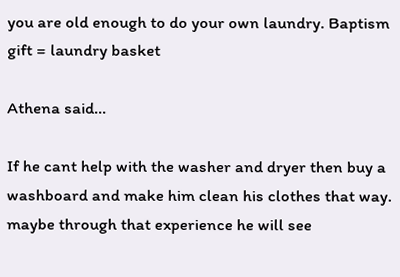you are old enough to do your own laundry. Baptism gift = laundry basket

Athena said...

If he cant help with the washer and dryer then buy a washboard and make him clean his clothes that way. maybe through that experience he will see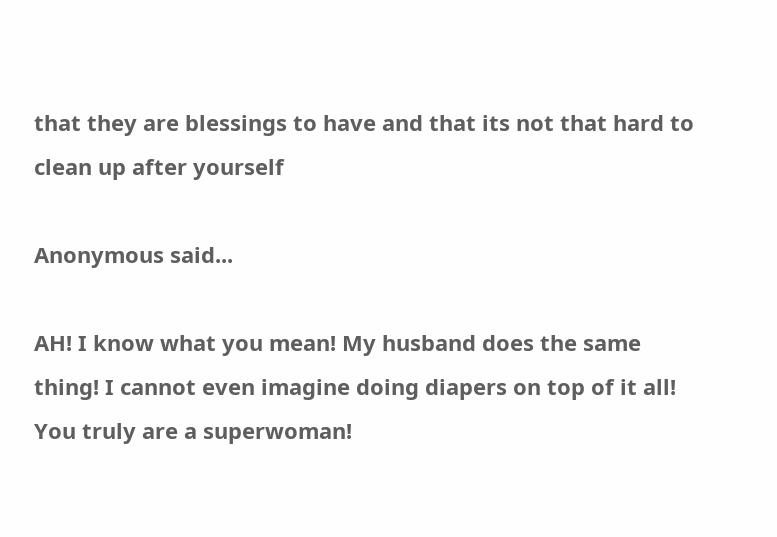that they are blessings to have and that its not that hard to clean up after yourself

Anonymous said...

AH! I know what you mean! My husband does the same thing! I cannot even imagine doing diapers on top of it all! You truly are a superwoman!